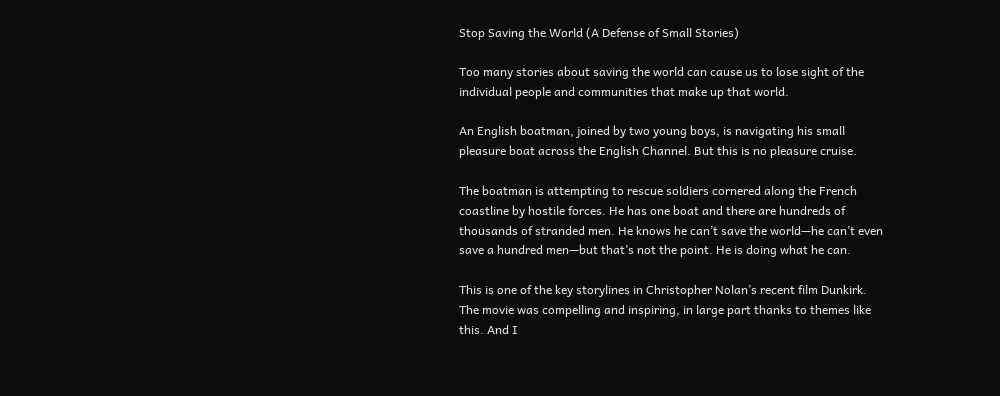Stop Saving the World (A Defense of Small Stories)

Too many stories about saving the world can cause us to lose sight of the individual people and communities that make up that world.

An English boatman, joined by two young boys, is navigating his small pleasure boat across the English Channel. But this is no pleasure cruise.

The boatman is attempting to rescue soldiers cornered along the French coastline by hostile forces. He has one boat and there are hundreds of thousands of stranded men. He knows he can’t save the world—he can’t even save a hundred men—but that’s not the point. He is doing what he can.

This is one of the key storylines in Christopher Nolan’s recent film Dunkirk. The movie was compelling and inspiring, in large part thanks to themes like this. And I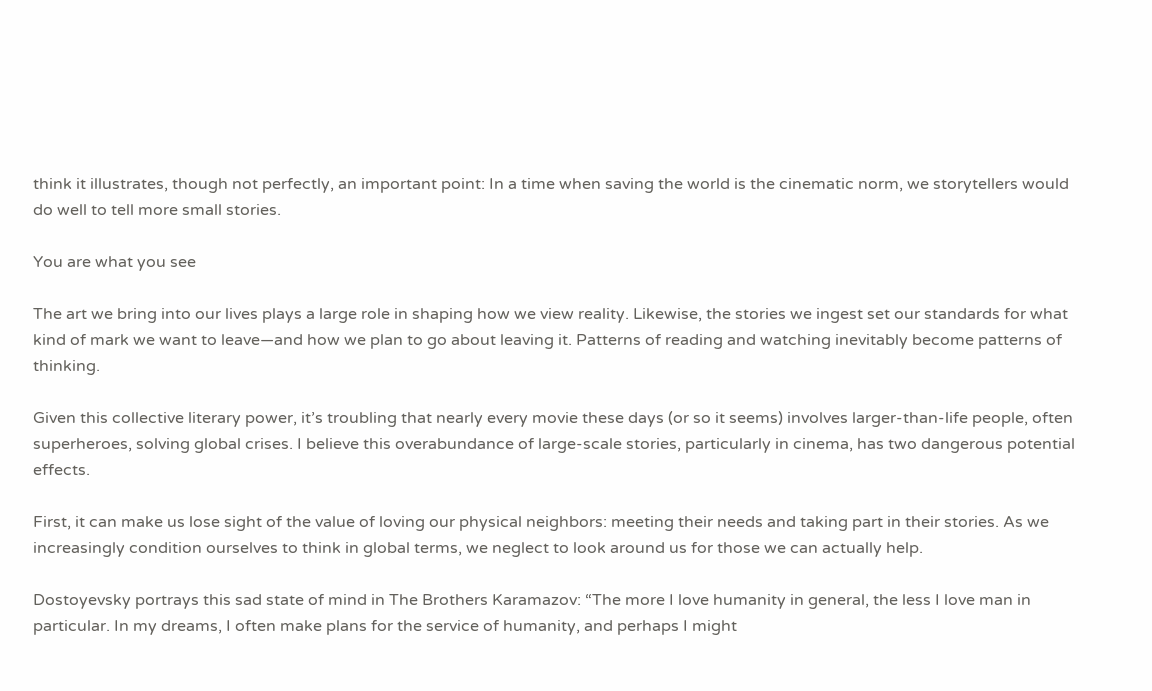think it illustrates, though not perfectly, an important point: In a time when saving the world is the cinematic norm, we storytellers would do well to tell more small stories.

You are what you see

The art we bring into our lives plays a large role in shaping how we view reality. Likewise, the stories we ingest set our standards for what kind of mark we want to leave—and how we plan to go about leaving it. Patterns of reading and watching inevitably become patterns of thinking.

Given this collective literary power, it’s troubling that nearly every movie these days (or so it seems) involves larger-than-life people, often superheroes, solving global crises. I believe this overabundance of large-scale stories, particularly in cinema, has two dangerous potential effects.

First, it can make us lose sight of the value of loving our physical neighbors: meeting their needs and taking part in their stories. As we increasingly condition ourselves to think in global terms, we neglect to look around us for those we can actually help.

Dostoyevsky portrays this sad state of mind in The Brothers Karamazov: “The more I love humanity in general, the less I love man in particular. In my dreams, I often make plans for the service of humanity, and perhaps I might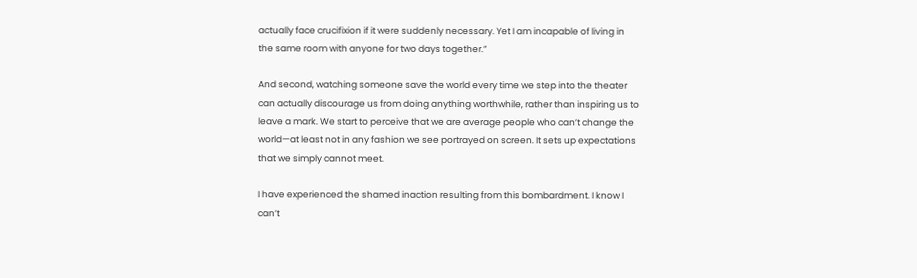actually face crucifixion if it were suddenly necessary. Yet I am incapable of living in the same room with anyone for two days together.”

And second, watching someone save the world every time we step into the theater can actually discourage us from doing anything worthwhile, rather than inspiring us to leave a mark. We start to perceive that we are average people who can’t change the world—at least not in any fashion we see portrayed on screen. It sets up expectations that we simply cannot meet.

I have experienced the shamed inaction resulting from this bombardment. I know I can’t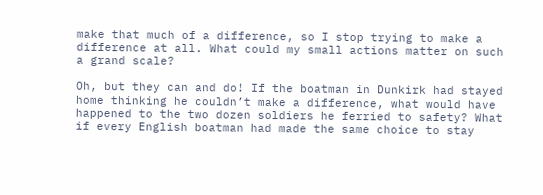make that much of a difference, so I stop trying to make a difference at all. What could my small actions matter on such a grand scale?

Oh, but they can and do! If the boatman in Dunkirk had stayed home thinking he couldn’t make a difference, what would have happened to the two dozen soldiers he ferried to safety? What if every English boatman had made the same choice to stay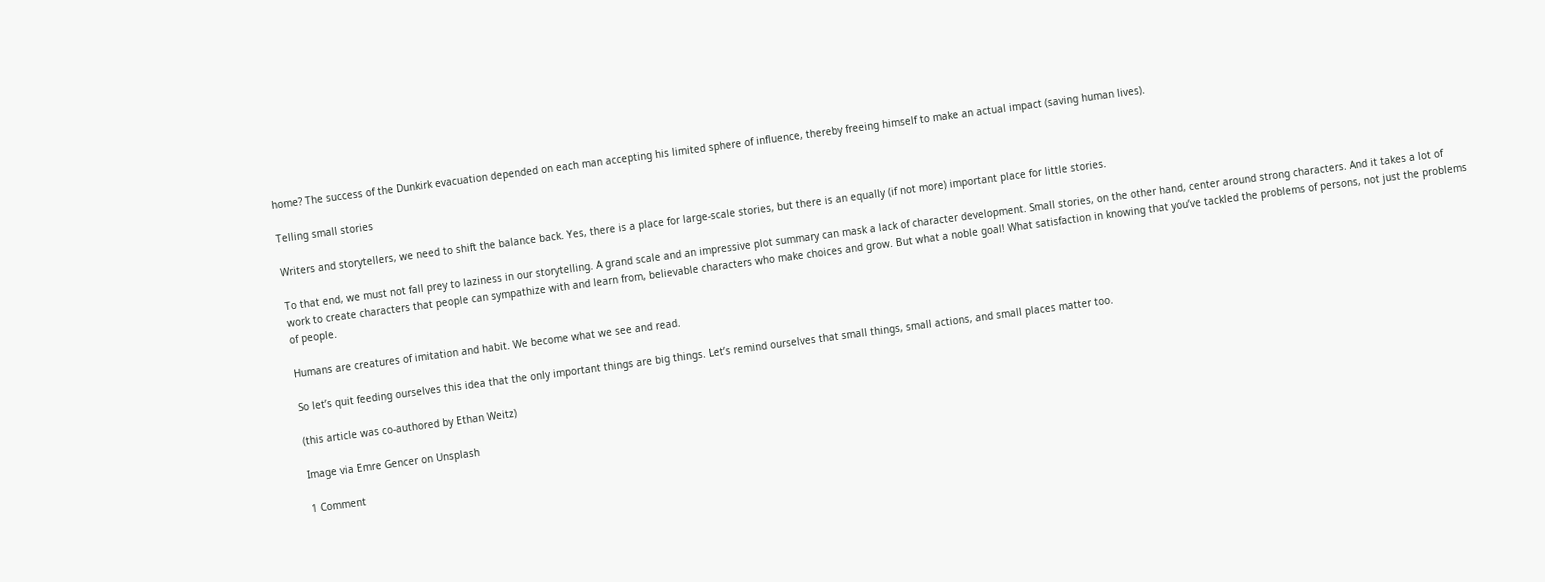home? The success of the Dunkirk evacuation depended on each man accepting his limited sphere of influence, thereby freeing himself to make an actual impact (saving human lives).

Telling small stories

Writers and storytellers, we need to shift the balance back. Yes, there is a place for large-scale stories, but there is an equally (if not more) important place for little stories.

To that end, we must not fall prey to laziness in our storytelling. A grand scale and an impressive plot summary can mask a lack of character development. Small stories, on the other hand, center around strong characters. And it takes a lot of work to create characters that people can sympathize with and learn from, believable characters who make choices and grow. But what a noble goal! What satisfaction in knowing that you’ve tackled the problems of persons, not just the problems of people.

Humans are creatures of imitation and habit. We become what we see and read.

So let’s quit feeding ourselves this idea that the only important things are big things. Let’s remind ourselves that small things, small actions, and small places matter too.

(this article was co-authored by Ethan Weitz)

Image via Emre Gencer on Unsplash

1 Comment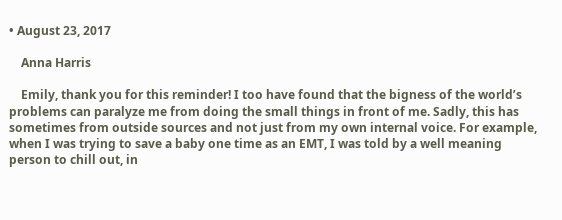• August 23, 2017

    Anna Harris

    Emily, thank you for this reminder! I too have found that the bigness of the world’s problems can paralyze me from doing the small things in front of me. Sadly, this has sometimes from outside sources and not just from my own internal voice. For example, when I was trying to save a baby one time as an EMT, I was told by a well meaning person to chill out, in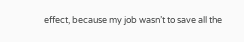effect, because my job wasn’t to save all the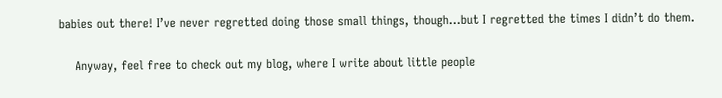babies out there! I’ve never regretted doing those small things, though…but I regretted the times I didn’t do them.

    Anyway, feel free to check out my blog, where I write about little people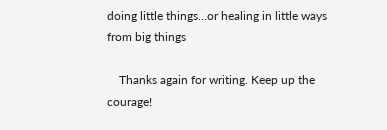doing little things…or healing in little ways from big things

    Thanks again for writing. Keep up the courage!